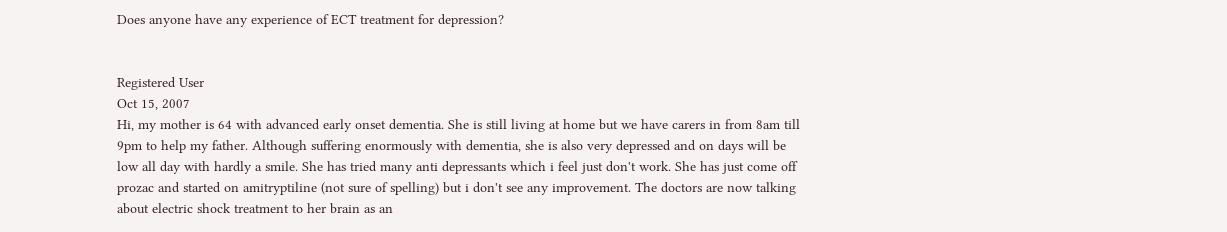Does anyone have any experience of ECT treatment for depression?


Registered User
Oct 15, 2007
Hi, my mother is 64 with advanced early onset dementia. She is still living at home but we have carers in from 8am till 9pm to help my father. Although suffering enormously with dementia, she is also very depressed and on days will be low all day with hardly a smile. She has tried many anti depressants which i feel just don't work. She has just come off prozac and started on amitryptiline (not sure of spelling) but i don't see any improvement. The doctors are now talking about electric shock treatment to her brain as an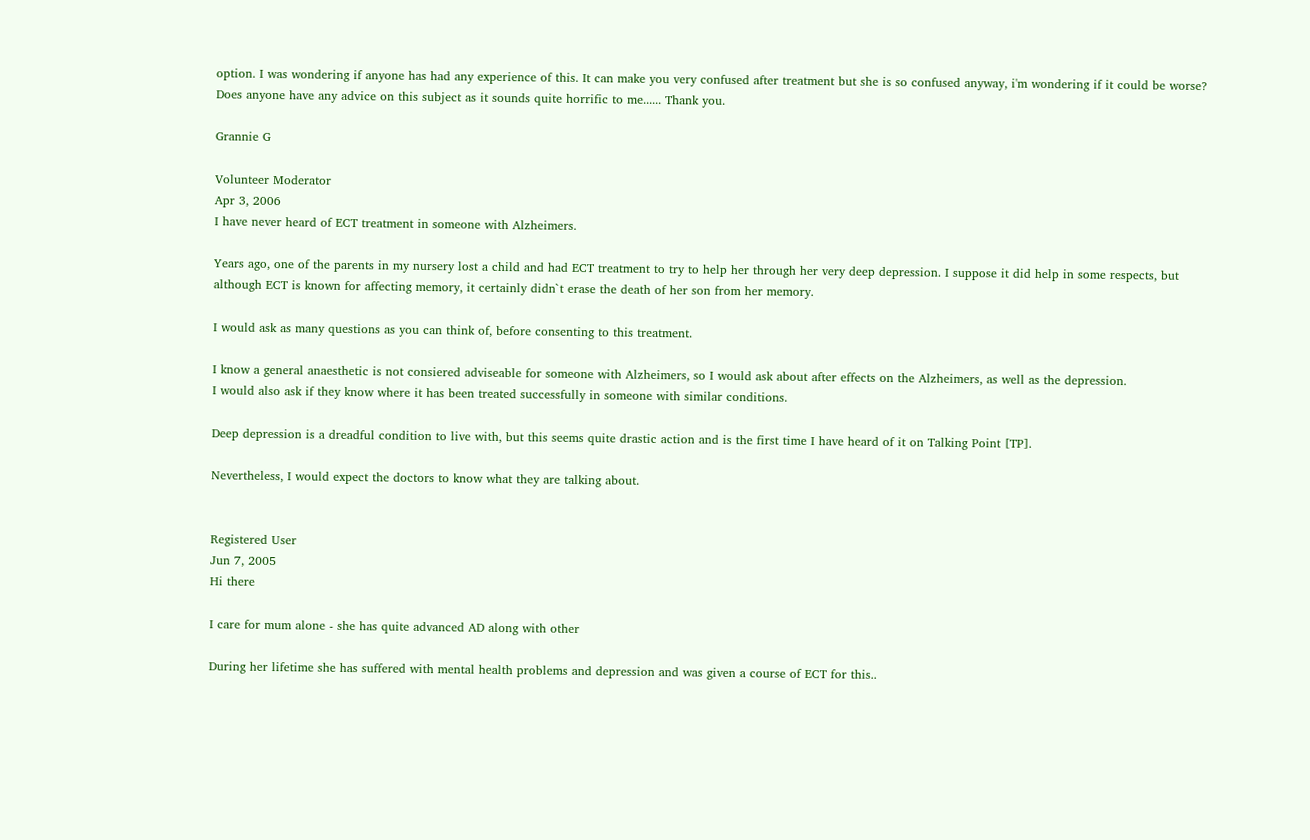option. I was wondering if anyone has had any experience of this. It can make you very confused after treatment but she is so confused anyway, i'm wondering if it could be worse? Does anyone have any advice on this subject as it sounds quite horrific to me...... Thank you.

Grannie G

Volunteer Moderator
Apr 3, 2006
I have never heard of ECT treatment in someone with Alzheimers.

Years ago, one of the parents in my nursery lost a child and had ECT treatment to try to help her through her very deep depression. I suppose it did help in some respects, but although ECT is known for affecting memory, it certainly didn`t erase the death of her son from her memory.

I would ask as many questions as you can think of, before consenting to this treatment.

I know a general anaesthetic is not consiered adviseable for someone with Alzheimers, so I would ask about after effects on the Alzheimers, as well as the depression.
I would also ask if they know where it has been treated successfully in someone with similar conditions.

Deep depression is a dreadful condition to live with, but this seems quite drastic action and is the first time I have heard of it on Talking Point [TP].

Nevertheless, I would expect the doctors to know what they are talking about.


Registered User
Jun 7, 2005
Hi there

I care for mum alone - she has quite advanced AD along with other

During her lifetime she has suffered with mental health problems and depression and was given a course of ECT for this..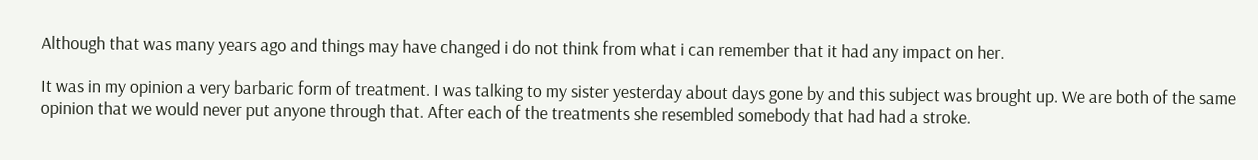Although that was many years ago and things may have changed i do not think from what i can remember that it had any impact on her.

It was in my opinion a very barbaric form of treatment. I was talking to my sister yesterday about days gone by and this subject was brought up. We are both of the same opinion that we would never put anyone through that. After each of the treatments she resembled somebody that had had a stroke.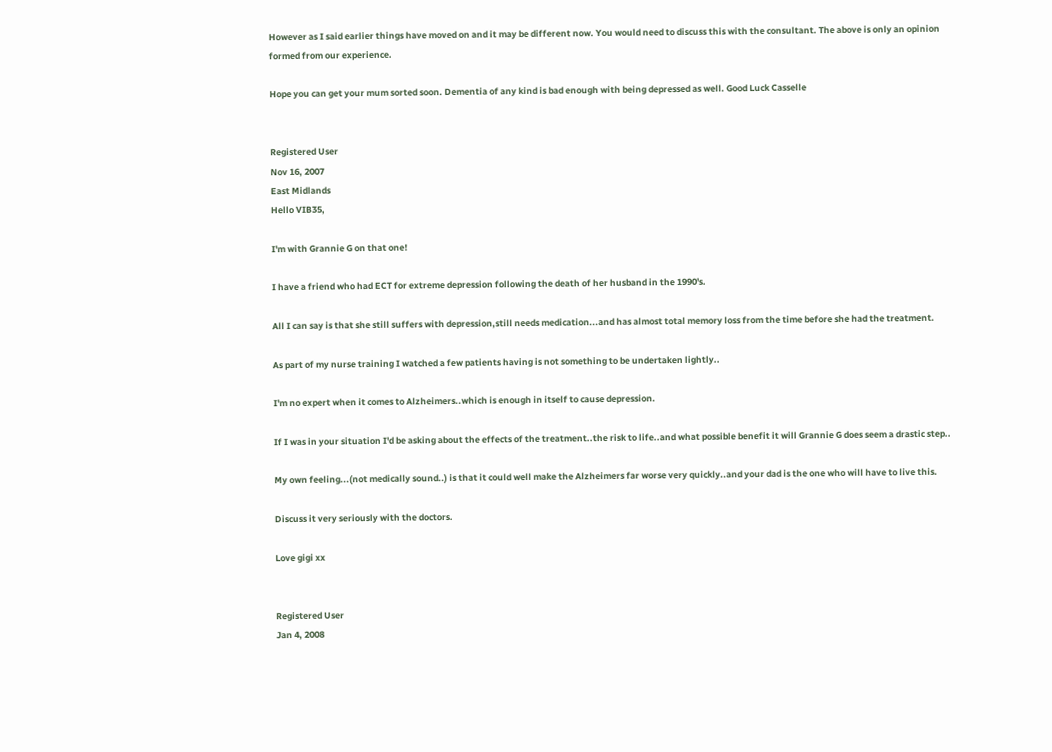However as I said earlier things have moved on and it may be different now. You would need to discuss this with the consultant. The above is only an opinion formed from our experience.

Hope you can get your mum sorted soon. Dementia of any kind is bad enough with being depressed as well. Good Luck Casselle


Registered User
Nov 16, 2007
East Midlands
Hello VIB35,

I'm with Grannie G on that one!

I have a friend who had ECT for extreme depression following the death of her husband in the 1990's.

All I can say is that she still suffers with depression,still needs medication...and has almost total memory loss from the time before she had the treatment.

As part of my nurse training I watched a few patients having is not something to be undertaken lightly..

I'm no expert when it comes to Alzheimers..which is enough in itself to cause depression.

If I was in your situation I'd be asking about the effects of the treatment..the risk to life..and what possible benefit it will Grannie G does seem a drastic step..

My own feeling...(not medically sound..) is that it could well make the Alzheimers far worse very quickly..and your dad is the one who will have to live this.

Discuss it very seriously with the doctors.

Love gigi xx


Registered User
Jan 4, 2008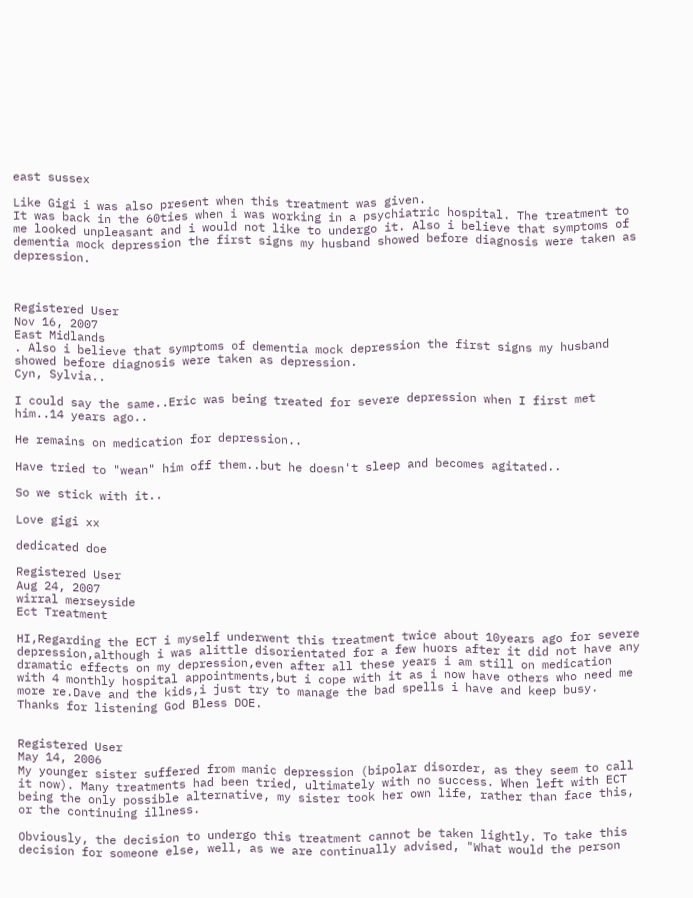east sussex

Like Gigi i was also present when this treatment was given.
It was back in the 60ties when i was working in a psychiatric hospital. The treatment to me looked unpleasant and i would not like to undergo it. Also i believe that symptoms of dementia mock depression the first signs my husband showed before diagnosis were taken as depression.



Registered User
Nov 16, 2007
East Midlands
. Also i believe that symptoms of dementia mock depression the first signs my husband showed before diagnosis were taken as depression.
Cyn, Sylvia..

I could say the same..Eric was being treated for severe depression when I first met him..14 years ago..

He remains on medication for depression..

Have tried to "wean" him off them..but he doesn't sleep and becomes agitated..

So we stick with it..

Love gigi xx

dedicated doe

Registered User
Aug 24, 2007
wirral merseyside
Ect Treatment

HI,Regarding the ECT i myself underwent this treatment twice about 10years ago for severe depression,although i was alittle disorientated for a few huors after it did not have any dramatic effects on my depression,even after all these years i am still on medication with 4 monthly hospital appointments,but i cope with it as i now have others who need me more re.Dave and the kids,i just try to manage the bad spells i have and keep busy. Thanks for listening God Bless DOE.


Registered User
May 14, 2006
My younger sister suffered from manic depression (bipolar disorder, as they seem to call it now). Many treatments had been tried, ultimately with no success. When left with ECT being the only possible alternative, my sister took her own life, rather than face this, or the continuing illness.

Obviously, the decision to undergo this treatment cannot be taken lightly. To take this decision for someone else, well, as we are continually advised, "What would the person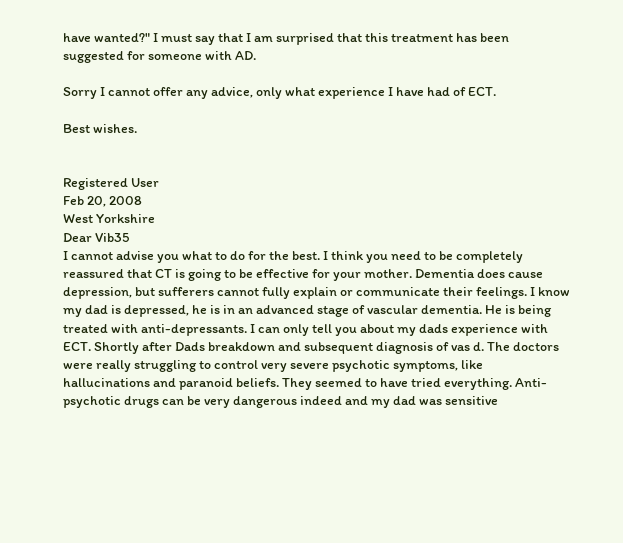have wanted?" I must say that I am surprised that this treatment has been suggested for someone with AD.

Sorry I cannot offer any advice, only what experience I have had of ECT.

Best wishes.


Registered User
Feb 20, 2008
West Yorkshire
Dear Vib35
I cannot advise you what to do for the best. I think you need to be completely reassured that CT is going to be effective for your mother. Dementia does cause depression, but sufferers cannot fully explain or communicate their feelings. I know my dad is depressed, he is in an advanced stage of vascular dementia. He is being treated with anti-depressants. I can only tell you about my dads experience with ECT. Shortly after Dads breakdown and subsequent diagnosis of vas d. The doctors were really struggling to control very severe psychotic symptoms, like hallucinations and paranoid beliefs. They seemed to have tried everything. Anti-psychotic drugs can be very dangerous indeed and my dad was sensitive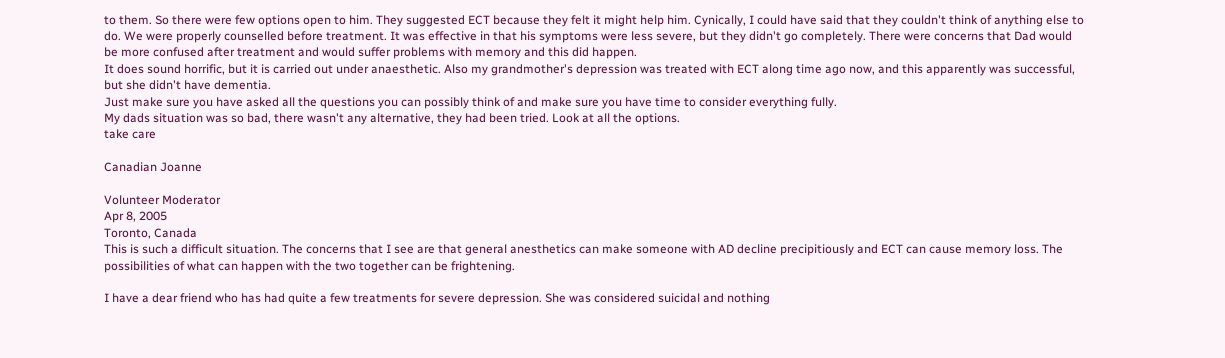to them. So there were few options open to him. They suggested ECT because they felt it might help him. Cynically, I could have said that they couldn't think of anything else to do. We were properly counselled before treatment. It was effective in that his symptoms were less severe, but they didn't go completely. There were concerns that Dad would be more confused after treatment and would suffer problems with memory and this did happen.
It does sound horrific, but it is carried out under anaesthetic. Also my grandmother's depression was treated with ECT along time ago now, and this apparently was successful, but she didn't have dementia.
Just make sure you have asked all the questions you can possibly think of and make sure you have time to consider everything fully.
My dads situation was so bad, there wasn't any alternative, they had been tried. Look at all the options.
take care

Canadian Joanne

Volunteer Moderator
Apr 8, 2005
Toronto, Canada
This is such a difficult situation. The concerns that I see are that general anesthetics can make someone with AD decline precipitiously and ECT can cause memory loss. The possibilities of what can happen with the two together can be frightening.

I have a dear friend who has had quite a few treatments for severe depression. She was considered suicidal and nothing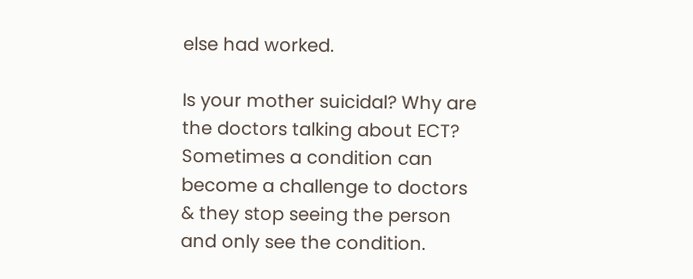else had worked.

Is your mother suicidal? Why are the doctors talking about ECT? Sometimes a condition can become a challenge to doctors & they stop seeing the person and only see the condition.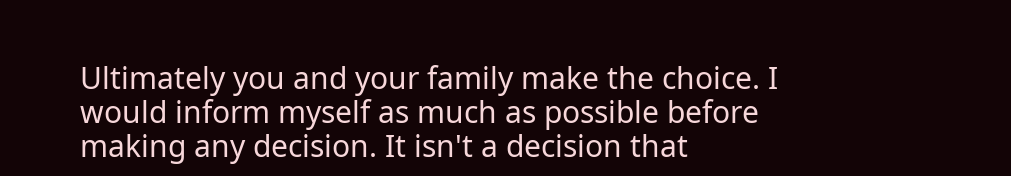Ultimately you and your family make the choice. I would inform myself as much as possible before making any decision. It isn't a decision that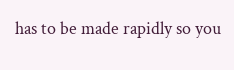has to be made rapidly so you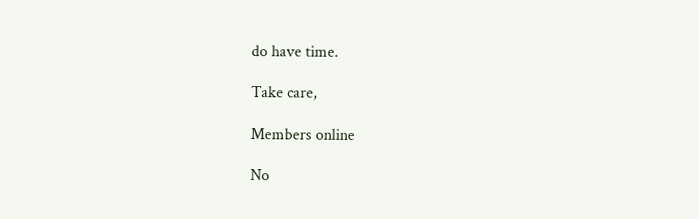do have time.

Take care,

Members online

No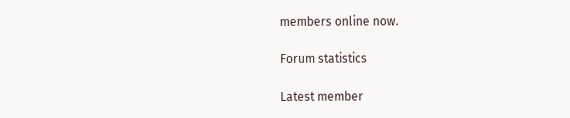members online now.

Forum statistics

Latest member